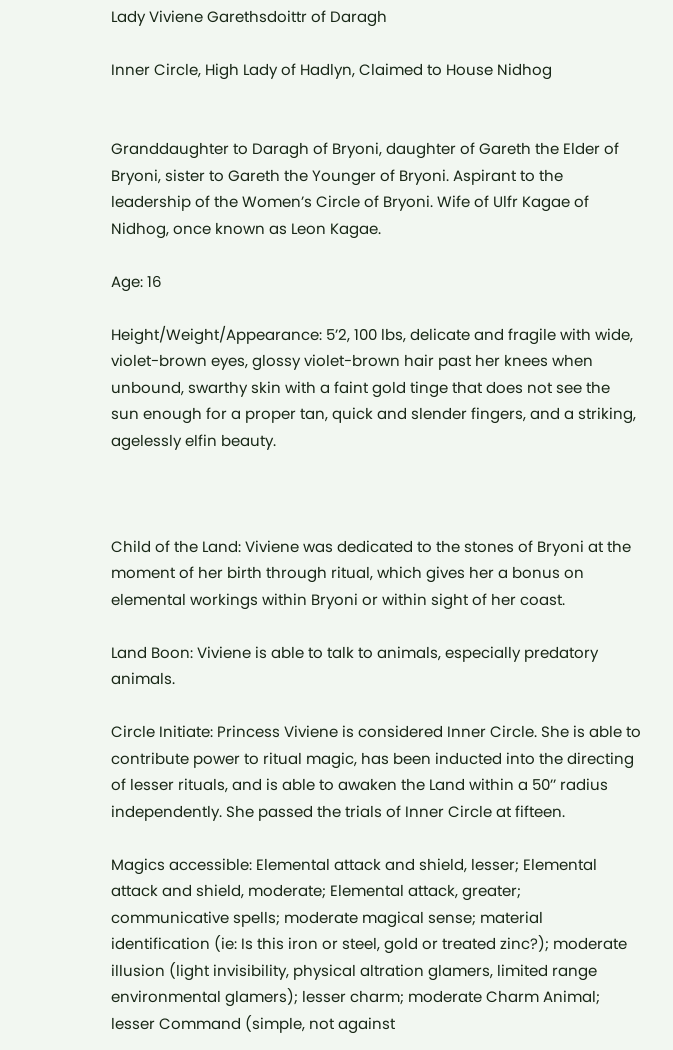Lady Viviene Garethsdoittr of Daragh

Inner Circle, High Lady of Hadlyn, Claimed to House Nidhog


Granddaughter to Daragh of Bryoni, daughter of Gareth the Elder of Bryoni, sister to Gareth the Younger of Bryoni. Aspirant to the leadership of the Women’s Circle of Bryoni. Wife of Ulfr Kagae of Nidhog, once known as Leon Kagae.

Age: 16

Height/Weight/Appearance: 5’2, 100 lbs, delicate and fragile with wide, violet-brown eyes, glossy violet-brown hair past her knees when unbound, swarthy skin with a faint gold tinge that does not see the sun enough for a proper tan, quick and slender fingers, and a striking, agelessly elfin beauty.



Child of the Land: Viviene was dedicated to the stones of Bryoni at the moment of her birth through ritual, which gives her a bonus on elemental workings within Bryoni or within sight of her coast.

Land Boon: Viviene is able to talk to animals, especially predatory animals.

Circle Initiate: Princess Viviene is considered Inner Circle. She is able to contribute power to ritual magic, has been inducted into the directing of lesser rituals, and is able to awaken the Land within a 50’’ radius independently. She passed the trials of Inner Circle at fifteen.

Magics accessible: Elemental attack and shield, lesser; Elemental attack and shield, moderate; Elemental attack, greater; communicative spells; moderate magical sense; material identification (ie: Is this iron or steel, gold or treated zinc?); moderate illusion (light invisibility, physical altration glamers, limited range environmental glamers); lesser charm; moderate Charm Animal; lesser Command (simple, not against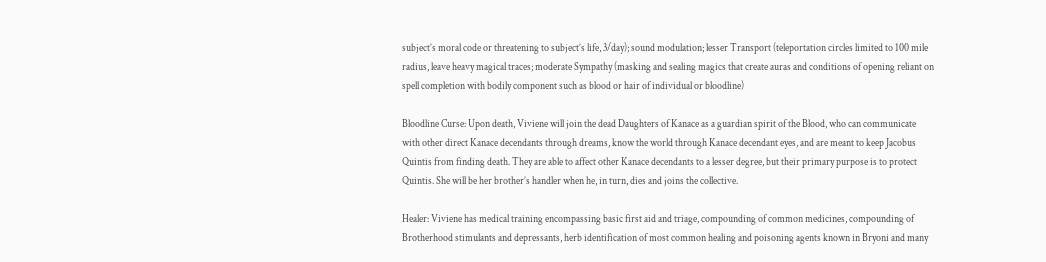subject’s moral code or threatening to subject’s life, 3/day); sound modulation; lesser Transport (teleportation circles limited to 100 mile radius, leave heavy magical traces; moderate Sympathy (masking and sealing magics that create auras and conditions of opening reliant on spell completion with bodily component such as blood or hair of individual or bloodline)

Bloodline Curse: Upon death, Viviene will join the dead Daughters of Kanace as a guardian spirit of the Blood, who can communicate with other direct Kanace decendants through dreams, know the world through Kanace decendant eyes, and are meant to keep Jacobus Quintis from finding death. They are able to affect other Kanace decendants to a lesser degree, but their primary purpose is to protect Quintis. She will be her brother’s handler when he, in turn, dies and joins the collective.

Healer: Viviene has medical training encompassing basic first aid and triage, compounding of common medicines, compounding of Brotherhood stimulants and depressants, herb identification of most common healing and poisoning agents known in Bryoni and many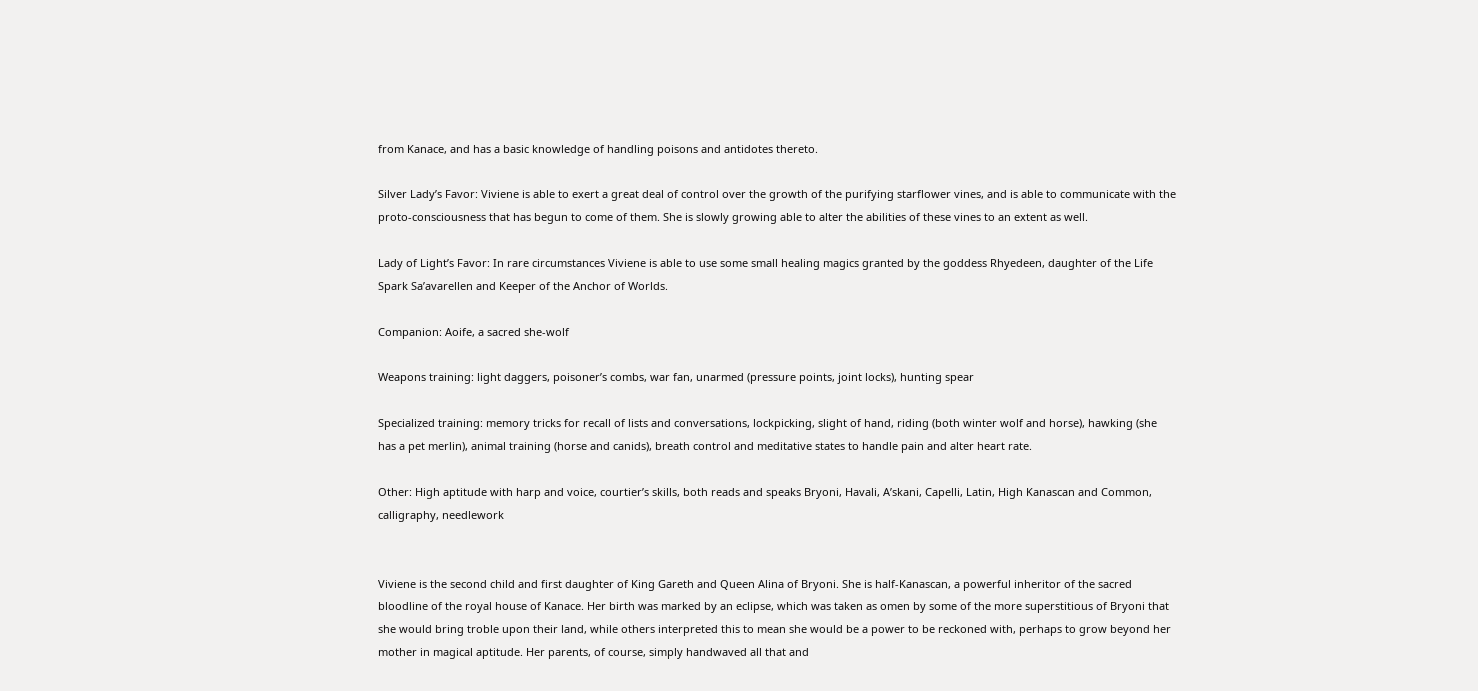from Kanace, and has a basic knowledge of handling poisons and antidotes thereto.

Silver Lady’s Favor: Viviene is able to exert a great deal of control over the growth of the purifying starflower vines, and is able to communicate with the proto-consciousness that has begun to come of them. She is slowly growing able to alter the abilities of these vines to an extent as well.

Lady of Light’s Favor: In rare circumstances Viviene is able to use some small healing magics granted by the goddess Rhyedeen, daughter of the Life Spark Sa’avarellen and Keeper of the Anchor of Worlds.

Companion: Aoife, a sacred she-wolf

Weapons training: light daggers, poisoner’s combs, war fan, unarmed (pressure points, joint locks), hunting spear

Specialized training: memory tricks for recall of lists and conversations, lockpicking, slight of hand, riding (both winter wolf and horse), hawking (she has a pet merlin), animal training (horse and canids), breath control and meditative states to handle pain and alter heart rate.

Other: High aptitude with harp and voice, courtier’s skills, both reads and speaks Bryoni, Havali, A’skani, Capelli, Latin, High Kanascan and Common, calligraphy, needlework


Viviene is the second child and first daughter of King Gareth and Queen Alina of Bryoni. She is half-Kanascan, a powerful inheritor of the sacred bloodline of the royal house of Kanace. Her birth was marked by an eclipse, which was taken as omen by some of the more superstitious of Bryoni that she would bring troble upon their land, while others interpreted this to mean she would be a power to be reckoned with, perhaps to grow beyond her mother in magical aptitude. Her parents, of course, simply handwaved all that and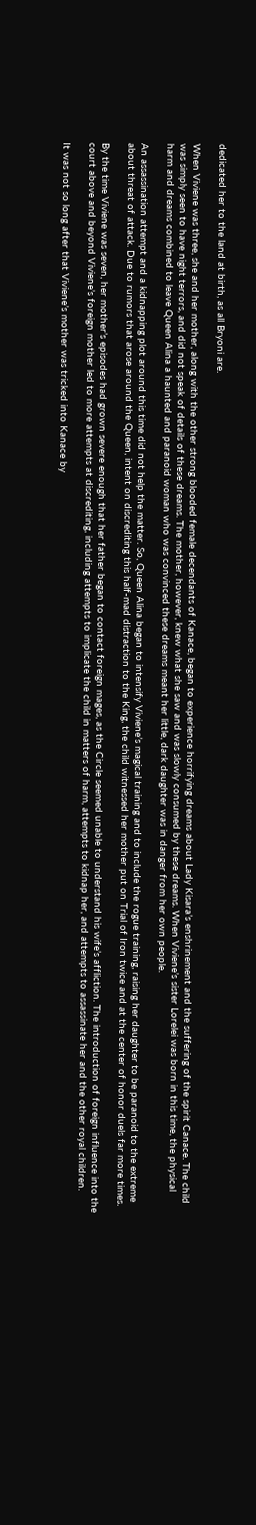dedicated her to the land at birth, as all Bryoni are.

When Viviene was three, she and her mother, along with the other strong blooded female decendants of Kanace, began to experience horrifying dreams about Lady Kisara’s enshrinement and the suffering of the spirit Canace. The child was simply seen to have night terrors, and did not speak of details of these dreams. The mother, however, knew what she saw and was slowly consumed by these dreams. When Viviene’s sister Lorelei was born in this time, the physical harm and dreams combined to leave Queen Alina a haunted and paranoid woman who was convinced these dreams meant her little, dark daughter was in danger from her own people.

An assassination attempt and a kidnapping plot around this time did not help the matter. So, Queen Alina began to intensify Viviene’s magical training and to include the rogue training, raising her daughter to be paranoid to the extreme about threat of attack. Due to rumors that arose around the Queen, intent on discrediting this half-mad distraction to the King, the child witnessed her mother put on Trial of Iron twice and at the center of honor duels far more times.

By the time Viviene was seven, her mother’s episodes had grown severe enough that her father began to contact foreign mages, as the Circle seemed unable to understand his wife’s affliction. The introduction of foreign influence into the court above and beyond Viviene’s foreign mother led to more attempts at discrediting, including attempts to implicate the child in matters of harm, attempts to kidnap her, and attempts to assassinate her and the other royal children.

It was not so long after that Viviene’s mother was tricked into Kanace by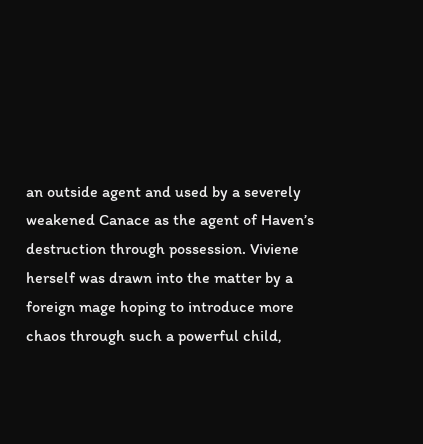an outside agent and used by a severely weakened Canace as the agent of Haven’s destruction through possession. Viviene herself was drawn into the matter by a foreign mage hoping to introduce more chaos through such a powerful child,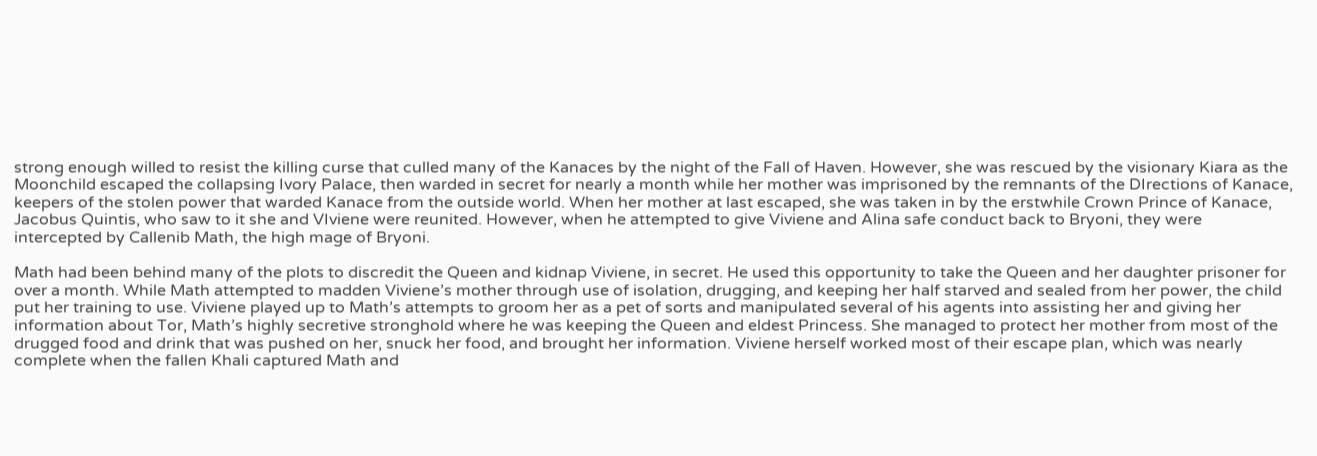strong enough willed to resist the killing curse that culled many of the Kanaces by the night of the Fall of Haven. However, she was rescued by the visionary Kiara as the Moonchild escaped the collapsing Ivory Palace, then warded in secret for nearly a month while her mother was imprisoned by the remnants of the DIrections of Kanace, keepers of the stolen power that warded Kanace from the outside world. When her mother at last escaped, she was taken in by the erstwhile Crown Prince of Kanace, Jacobus Quintis, who saw to it she and VIviene were reunited. However, when he attempted to give Viviene and Alina safe conduct back to Bryoni, they were intercepted by Callenib Math, the high mage of Bryoni.

Math had been behind many of the plots to discredit the Queen and kidnap Viviene, in secret. He used this opportunity to take the Queen and her daughter prisoner for over a month. While Math attempted to madden Viviene’s mother through use of isolation, drugging, and keeping her half starved and sealed from her power, the child put her training to use. Viviene played up to Math’s attempts to groom her as a pet of sorts and manipulated several of his agents into assisting her and giving her information about Tor, Math’s highly secretive stronghold where he was keeping the Queen and eldest Princess. She managed to protect her mother from most of the drugged food and drink that was pushed on her, snuck her food, and brought her information. Viviene herself worked most of their escape plan, which was nearly complete when the fallen Khali captured Math and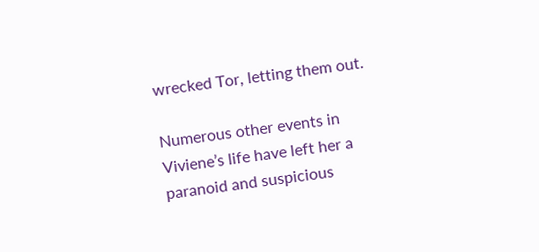wrecked Tor, letting them out.

Numerous other events in Viviene’s life have left her a paranoid and suspicious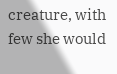creature, with few she would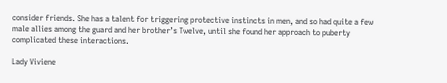consider friends. She has a talent for triggering protective instincts in men, and so had quite a few male allies among the guard and her brother’s Twelve, until she found her approach to puberty complicated these interactions.

Lady Viviene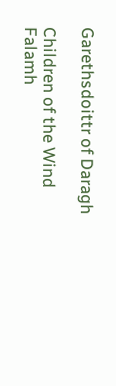Garethsdoittr of Daragh

Children of the Wind Falamh